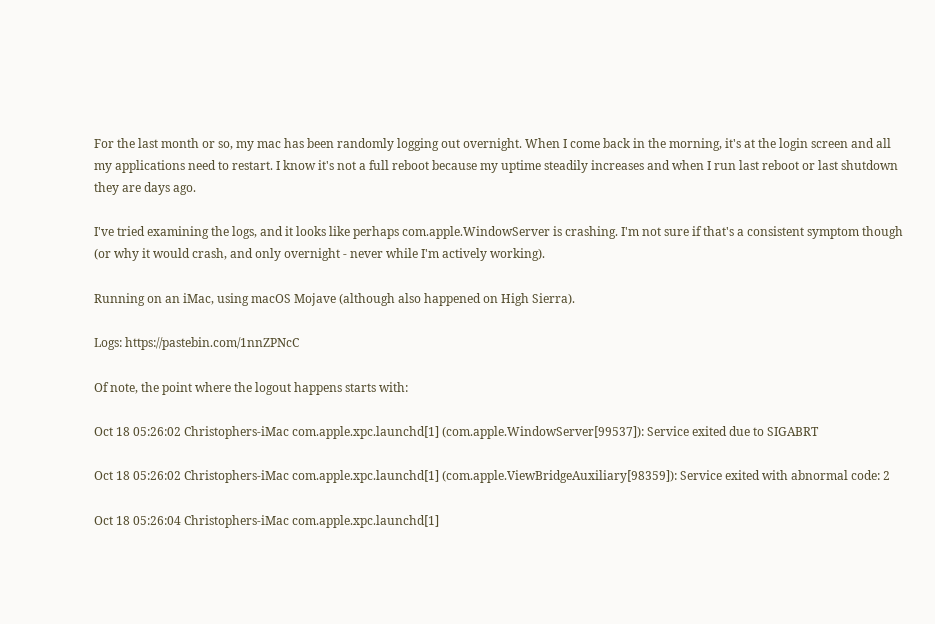For the last month or so, my mac has been randomly logging out overnight. When I come back in the morning, it's at the login screen and all my applications need to restart. I know it's not a full reboot because my uptime steadily increases and when I run last reboot or last shutdown they are days ago.

I've tried examining the logs, and it looks like perhaps com.apple.WindowServer is crashing. I'm not sure if that's a consistent symptom though (or why it would crash, and only overnight - never while I'm actively working).

Running on an iMac, using macOS Mojave (although also happened on High Sierra).

Logs: https://pastebin.com/1nnZPNcC

Of note, the point where the logout happens starts with:

Oct 18 05:26:02 Christophers-iMac com.apple.xpc.launchd[1] (com.apple.WindowServer[99537]): Service exited due to SIGABRT

Oct 18 05:26:02 Christophers-iMac com.apple.xpc.launchd[1] (com.apple.ViewBridgeAuxiliary[98359]): Service exited with abnormal code: 2

Oct 18 05:26:04 Christophers-iMac com.apple.xpc.launchd[1]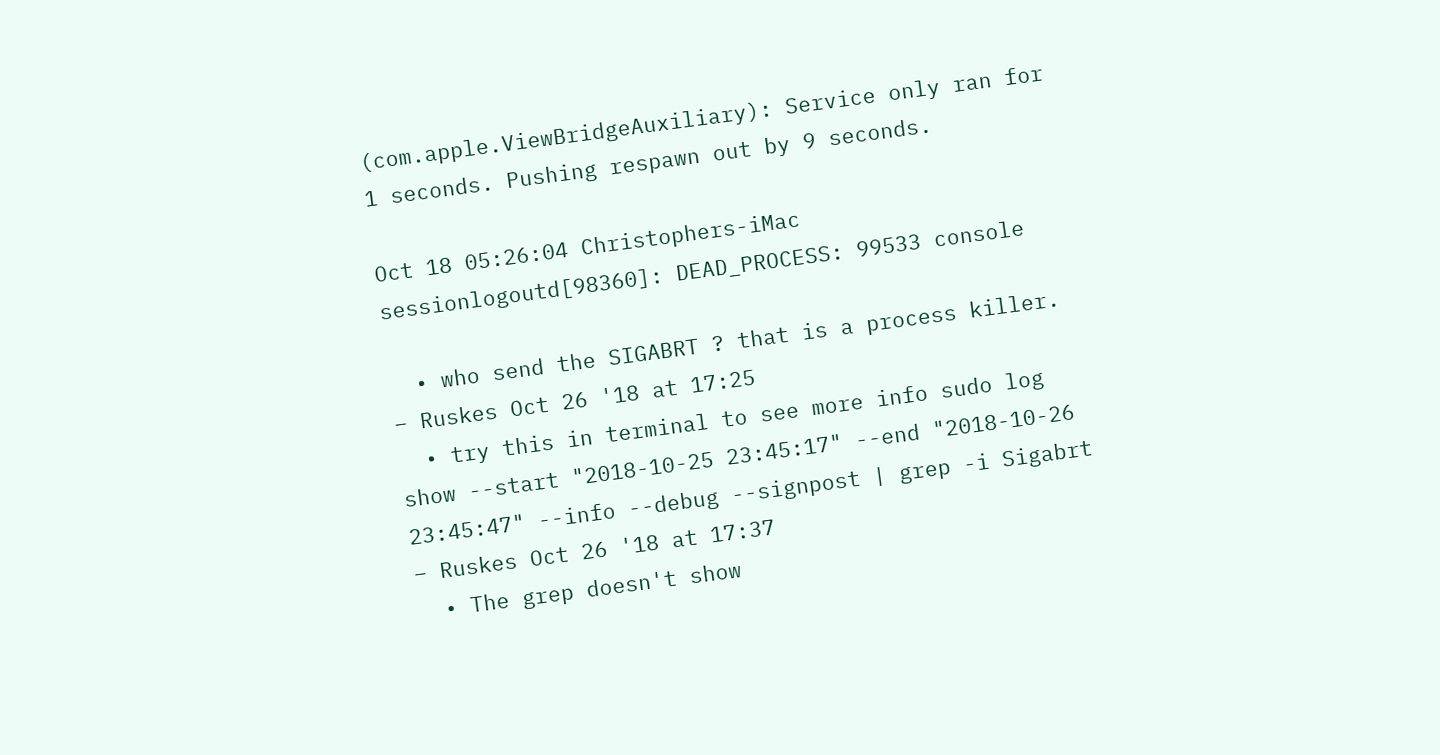(com.apple.ViewBridgeAuxiliary): Service only ran for 1 seconds. Pushing respawn out by 9 seconds.

Oct 18 05:26:04 Christophers-iMac sessionlogoutd[98360]: DEAD_PROCESS: 99533 console

  • who send the SIGABRT ? that is a process killer. – Ruskes Oct 26 '18 at 17:25
  • try this in terminal to see more info sudo log show --start "2018-10-25 23:45:17" --end "2018-10-26 23:45:47" --info --debug --signpost | grep -i Sigabrt – Ruskes Oct 26 '18 at 17:37
  • The grep doesn't show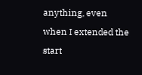anything, even when I extended the start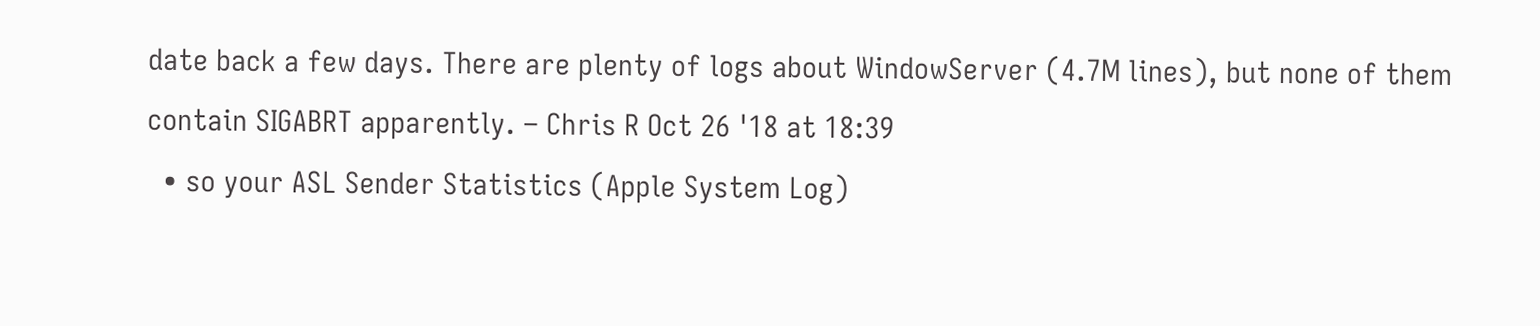date back a few days. There are plenty of logs about WindowServer (4.7M lines), but none of them contain SIGABRT apparently. – Chris R Oct 26 '18 at 18:39
  • so your ASL Sender Statistics (Apple System Log)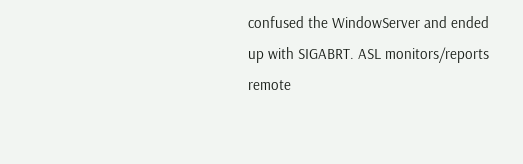confused the WindowServer and ended up with SIGABRT. ASL monitors/reports remote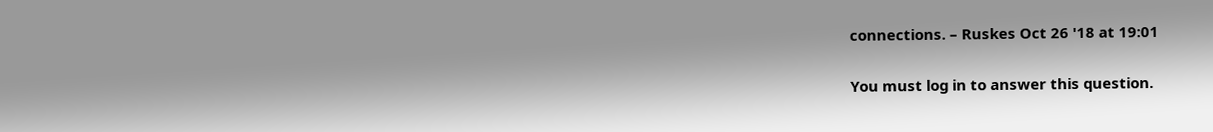connections. – Ruskes Oct 26 '18 at 19:01

You must log in to answer this question.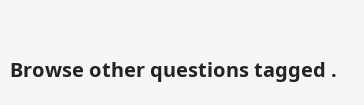Browse other questions tagged .